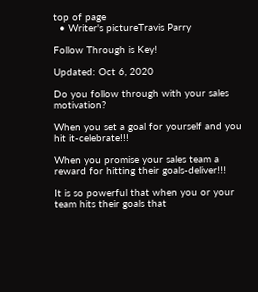top of page
  • Writer's pictureTravis Parry

Follow Through is Key!

Updated: Oct 6, 2020

Do you follow through with your sales motivation?

When you set a goal for yourself and you hit it-celebrate!!!

When you promise your sales team a reward for hitting their goals-deliver!!!

It is so powerful that when you or your team hits their goals that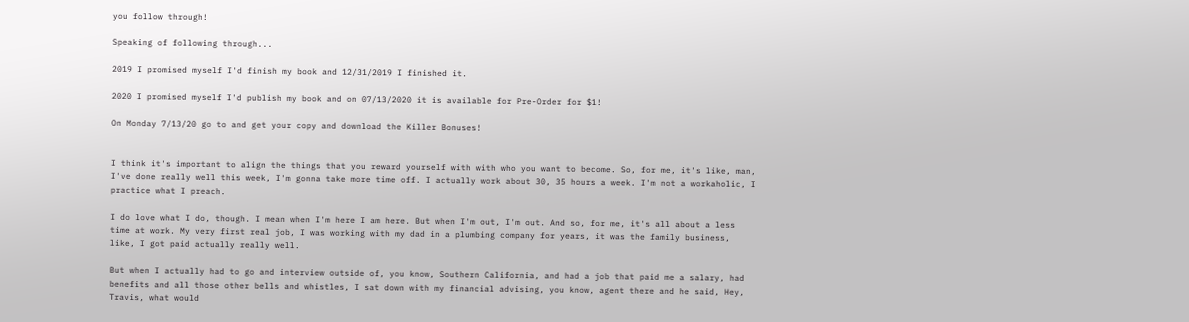you follow through!

Speaking of following through...

2019 I promised myself I'd finish my book and 12/31/2019 I finished it.

2020 I promised myself I'd publish my book and on 07/13/2020 it is available for Pre-Order for $1!

On Monday 7/13/20 go to and get your copy and download the Killer Bonuses!


I think it's important to align the things that you reward yourself with with who you want to become. So, for me, it's like, man, I've done really well this week, I'm gonna take more time off. I actually work about 30, 35 hours a week. I'm not a workaholic, I practice what I preach.

I do love what I do, though. I mean when I'm here I am here. But when I'm out, I'm out. And so, for me, it's all about a less time at work. My very first real job, I was working with my dad in a plumbing company for years, it was the family business, like, I got paid actually really well.

But when I actually had to go and interview outside of, you know, Southern California, and had a job that paid me a salary, had benefits and all those other bells and whistles, I sat down with my financial advising, you know, agent there and he said, Hey, Travis, what would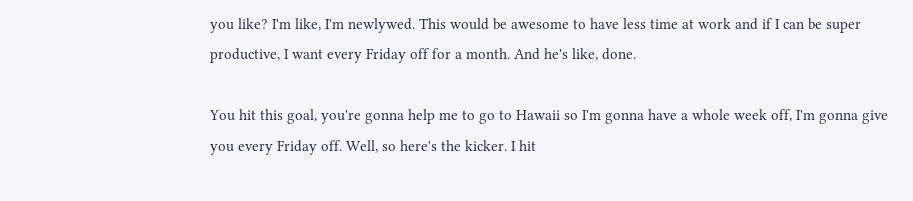you like? I'm like, I'm newlywed. This would be awesome to have less time at work and if I can be super productive, I want every Friday off for a month. And he's like, done.

You hit this goal, you're gonna help me to go to Hawaii so I'm gonna have a whole week off, I'm gonna give you every Friday off. Well, so here's the kicker. I hit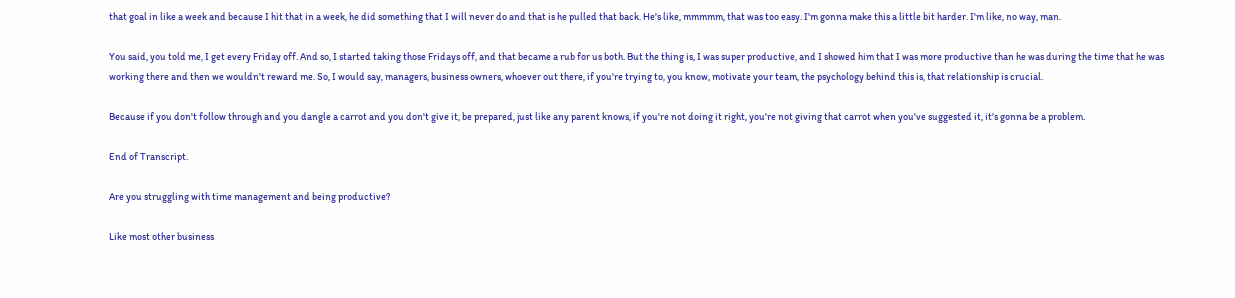that goal in like a week and because I hit that in a week, he did something that I will never do and that is he pulled that back. He's like, mmmmm, that was too easy. I'm gonna make this a little bit harder. I'm like, no way, man.

You said, you told me, I get every Friday off. And so, I started taking those Fridays off, and that became a rub for us both. But the thing is, I was super productive, and I showed him that I was more productive than he was during the time that he was working there and then we wouldn't reward me. So, I would say, managers, business owners, whoever out there, if you're trying to, you know, motivate your team, the psychology behind this is, that relationship is crucial.

Because if you don't follow through and you dangle a carrot and you don't give it, be prepared, just like any parent knows, if you're not doing it right, you're not giving that carrot when you've suggested it, it's gonna be a problem.

End of Transcript.

Are you struggling with time management and being productive?

Like most other business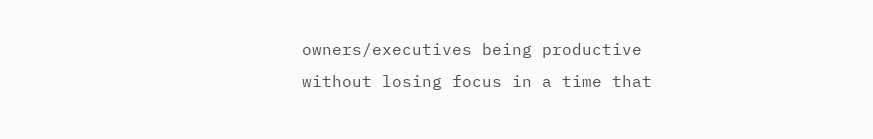owners/executives being productive without losing focus in a time that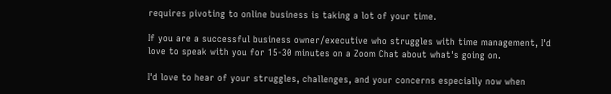requires pivoting to online business is taking a lot of your time.

If you are a successful business owner/executive who struggles with time management, I'd love to speak with you for 15-30 minutes on a Zoom Chat about what's going on.

I'd love to hear of your struggles, challenges, and your concerns especially now when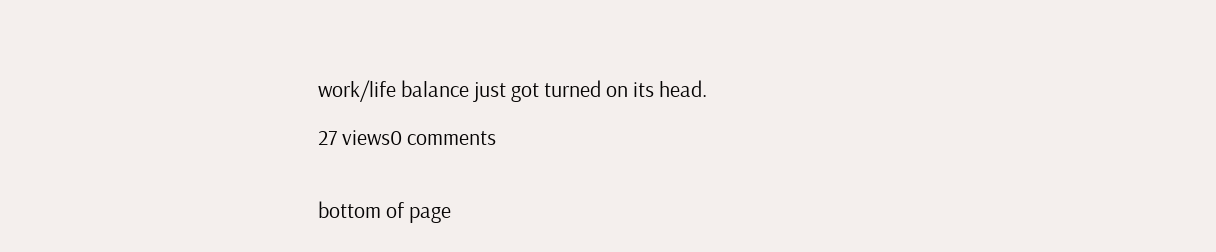work/life balance just got turned on its head.

27 views0 comments


bottom of page